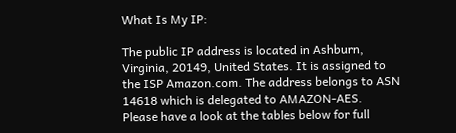What Is My IP:

The public IP address is located in Ashburn, Virginia, 20149, United States. It is assigned to the ISP Amazon.com. The address belongs to ASN 14618 which is delegated to AMAZON-AES.
Please have a look at the tables below for full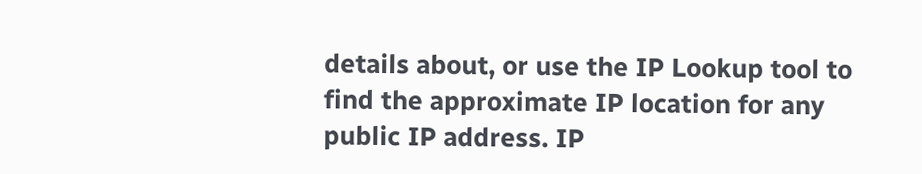details about, or use the IP Lookup tool to find the approximate IP location for any public IP address. IP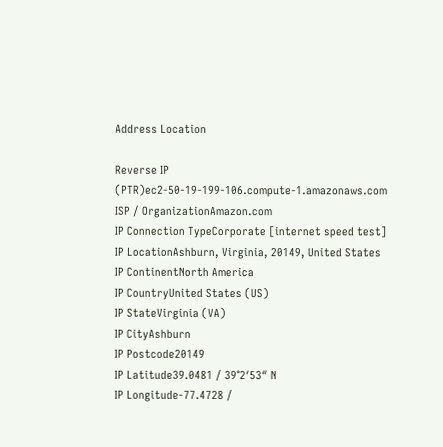Address Location

Reverse IP (PTR)ec2-50-19-199-106.compute-1.amazonaws.com
ISP / OrganizationAmazon.com
IP Connection TypeCorporate [internet speed test]
IP LocationAshburn, Virginia, 20149, United States
IP ContinentNorth America
IP CountryUnited States (US)
IP StateVirginia (VA)
IP CityAshburn
IP Postcode20149
IP Latitude39.0481 / 39°2′53″ N
IP Longitude-77.4728 /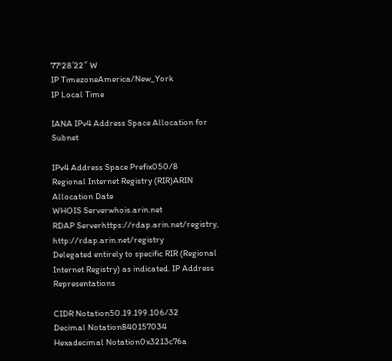77°28′22″ W
IP TimezoneAmerica/New_York
IP Local Time

IANA IPv4 Address Space Allocation for Subnet

IPv4 Address Space Prefix050/8
Regional Internet Registry (RIR)ARIN
Allocation Date
WHOIS Serverwhois.arin.net
RDAP Serverhttps://rdap.arin.net/registry, http://rdap.arin.net/registry
Delegated entirely to specific RIR (Regional Internet Registry) as indicated. IP Address Representations

CIDR Notation50.19.199.106/32
Decimal Notation840157034
Hexadecimal Notation0x3213c76a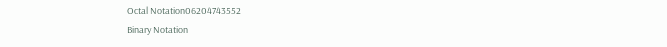Octal Notation06204743552
Binary Notation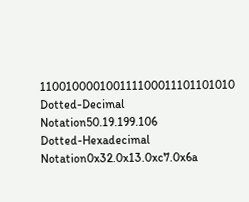110010000100111100011101101010
Dotted-Decimal Notation50.19.199.106
Dotted-Hexadecimal Notation0x32.0x13.0xc7.0x6a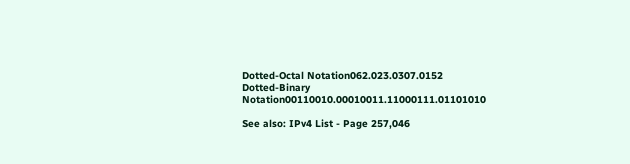Dotted-Octal Notation062.023.0307.0152
Dotted-Binary Notation00110010.00010011.11000111.01101010

See also: IPv4 List - Page 257,046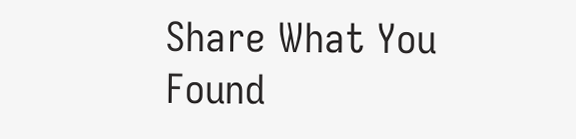Share What You Found